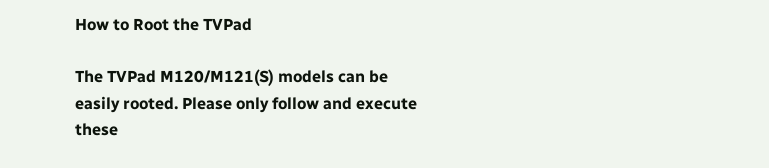How to Root the TVPad

The TVPad M120/M121(S) models can be easily rooted. Please only follow and execute these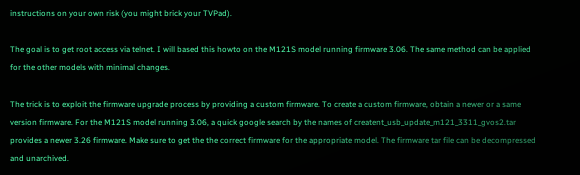instructions on your own risk (you might brick your TVPad).

The goal is to get root access via telnet. I will based this howto on the M121S model running firmware 3.06. The same method can be applied for the other models with minimal changes.

The trick is to exploit the firmware upgrade process by providing a custom firmware. To create a custom firmware, obtain a newer or a same version firmware. For the M121S model running 3.06, a quick google search by the names of creatent_usb_update_m121_3311_gvos2.tar provides a newer 3.26 firmware. Make sure to get the the correct firmware for the appropriate model. The firmware tar file can be decompressed and unarchived.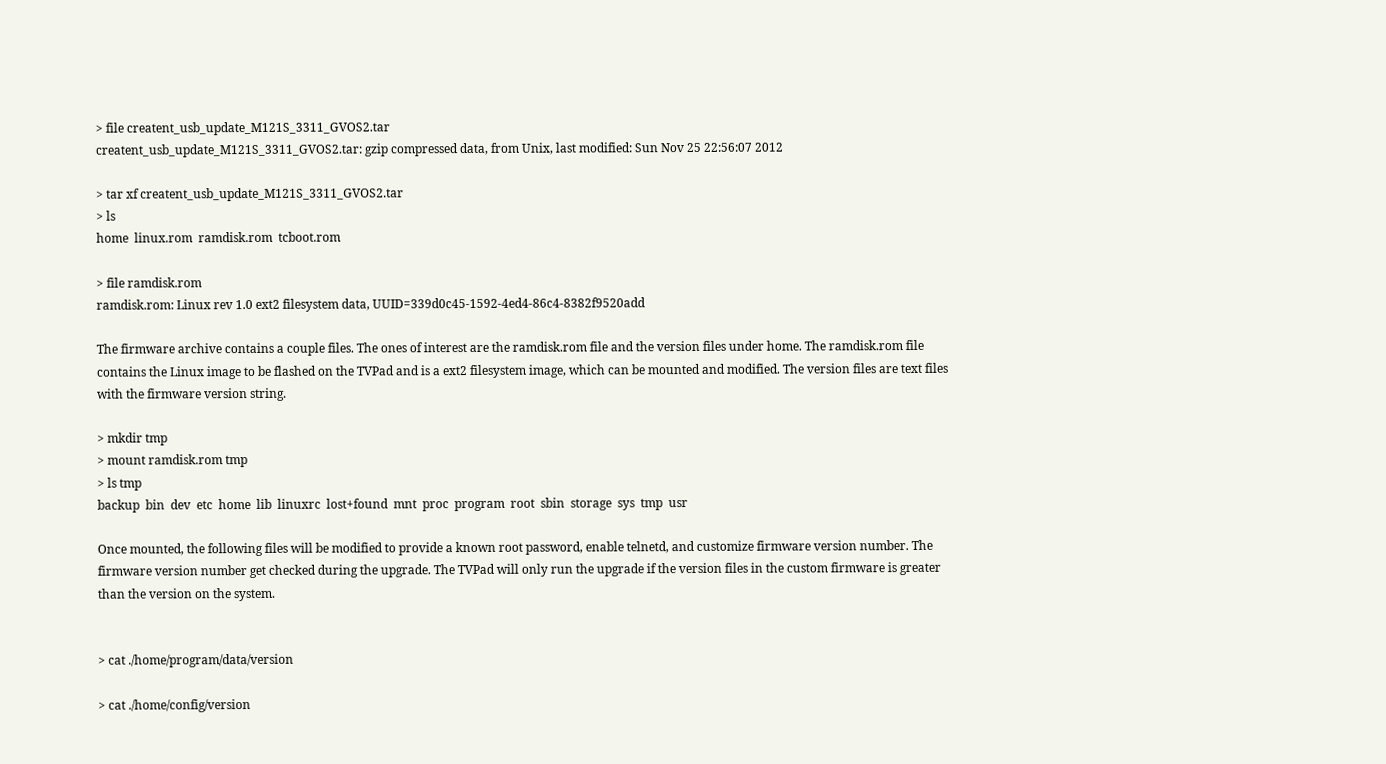> file creatent_usb_update_M121S_3311_GVOS2.tar
creatent_usb_update_M121S_3311_GVOS2.tar: gzip compressed data, from Unix, last modified: Sun Nov 25 22:56:07 2012

> tar xf creatent_usb_update_M121S_3311_GVOS2.tar
> ls
home  linux.rom  ramdisk.rom  tcboot.rom

> file ramdisk.rom
ramdisk.rom: Linux rev 1.0 ext2 filesystem data, UUID=339d0c45-1592-4ed4-86c4-8382f9520add

The firmware archive contains a couple files. The ones of interest are the ramdisk.rom file and the version files under home. The ramdisk.rom file contains the Linux image to be flashed on the TVPad and is a ext2 filesystem image, which can be mounted and modified. The version files are text files with the firmware version string.

> mkdir tmp
> mount ramdisk.rom tmp
> ls tmp
backup  bin  dev  etc  home  lib  linuxrc  lost+found  mnt  proc  program  root  sbin  storage  sys  tmp  usr

Once mounted, the following files will be modified to provide a known root password, enable telnetd, and customize firmware version number. The firmware version number get checked during the upgrade. The TVPad will only run the upgrade if the version files in the custom firmware is greater than the version on the system.


> cat ./home/program/data/version

> cat ./home/config/version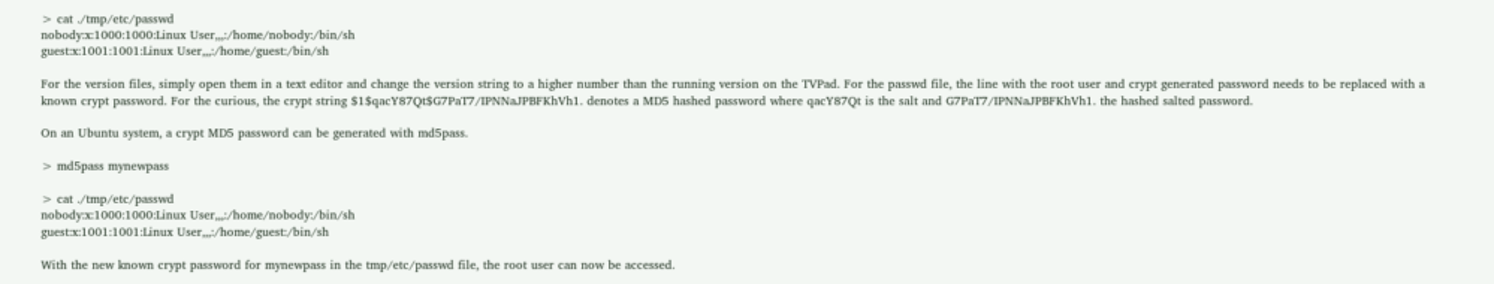> cat ./tmp/etc/passwd
nobody:x:1000:1000:Linux User,,,:/home/nobody:/bin/sh
guest:x:1001:1001:Linux User,,,:/home/guest:/bin/sh

For the version files, simply open them in a text editor and change the version string to a higher number than the running version on the TVPad. For the passwd file, the line with the root user and crypt generated password needs to be replaced with a known crypt password. For the curious, the crypt string $1$qacY87Qt$G7PaT7/IPNNaJPBFKhVh1. denotes a MD5 hashed password where qacY87Qt is the salt and G7PaT7/IPNNaJPBFKhVh1. the hashed salted password.

On an Ubuntu system, a crypt MD5 password can be generated with md5pass.

> md5pass mynewpass

> cat ./tmp/etc/passwd
nobody:x:1000:1000:Linux User,,,:/home/nobody:/bin/sh
guest:x:1001:1001:Linux User,,,:/home/guest:/bin/sh

With the new known crypt password for mynewpass in the tmp/etc/passwd file, the root user can now be accessed.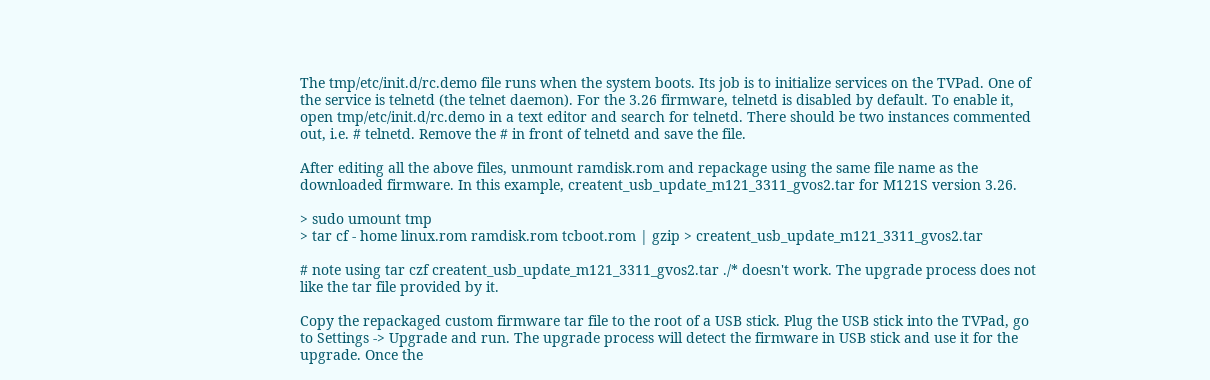The tmp/etc/init.d/rc.demo file runs when the system boots. Its job is to initialize services on the TVPad. One of the service is telnetd (the telnet daemon). For the 3.26 firmware, telnetd is disabled by default. To enable it, open tmp/etc/init.d/rc.demo in a text editor and search for telnetd. There should be two instances commented out, i.e. # telnetd. Remove the # in front of telnetd and save the file.

After editing all the above files, unmount ramdisk.rom and repackage using the same file name as the downloaded firmware. In this example, creatent_usb_update_m121_3311_gvos2.tar for M121S version 3.26.

> sudo umount tmp
> tar cf - home linux.rom ramdisk.rom tcboot.rom | gzip > creatent_usb_update_m121_3311_gvos2.tar

# note using tar czf creatent_usb_update_m121_3311_gvos2.tar ./* doesn't work. The upgrade process does not like the tar file provided by it.

Copy the repackaged custom firmware tar file to the root of a USB stick. Plug the USB stick into the TVPad, go to Settings -> Upgrade and run. The upgrade process will detect the firmware in USB stick and use it for the upgrade. Once the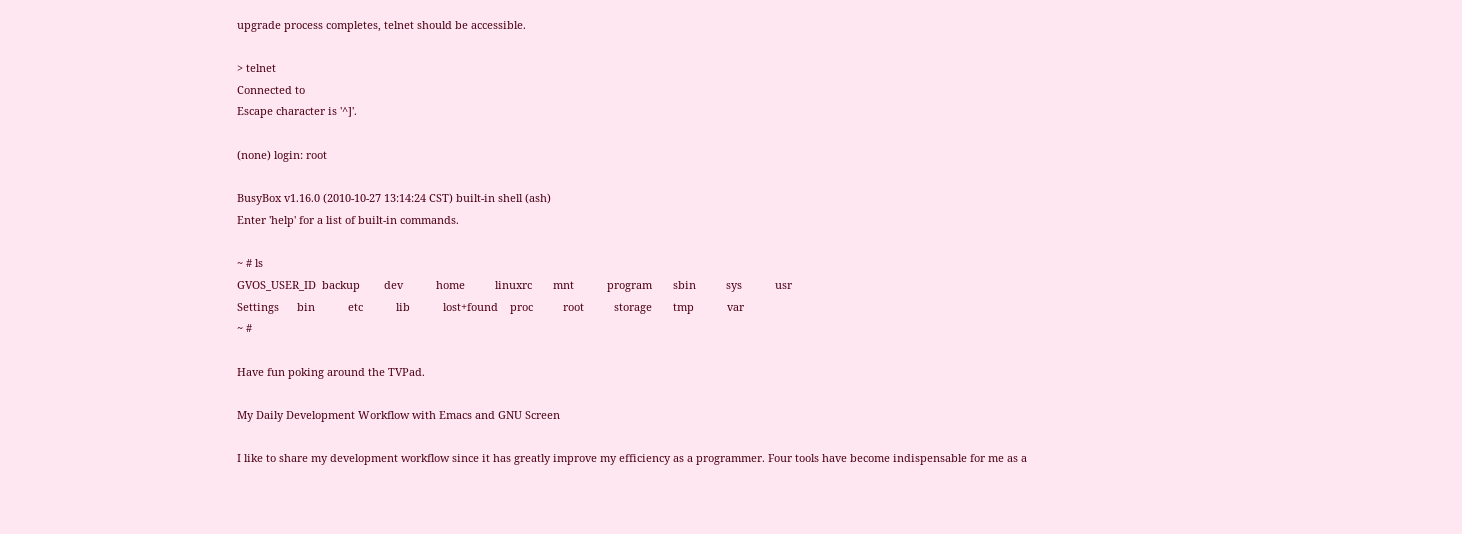upgrade process completes, telnet should be accessible.

> telnet
Connected to
Escape character is '^]'.

(none) login: root

BusyBox v1.16.0 (2010-10-27 13:14:24 CST) built-in shell (ash)
Enter 'help' for a list of built-in commands.

~ # ls
GVOS_USER_ID  backup        dev           home          linuxrc       mnt           program       sbin          sys           usr
Settings      bin           etc           lib           lost+found    proc          root          storage       tmp           var
~ #

Have fun poking around the TVPad.

My Daily Development Workflow with Emacs and GNU Screen

I like to share my development workflow since it has greatly improve my efficiency as a programmer. Four tools have become indispensable for me as a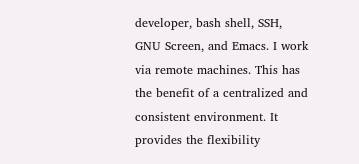developer, bash shell, SSH, GNU Screen, and Emacs. I work via remote machines. This has the benefit of a centralized and consistent environment. It provides the flexibility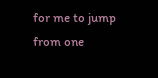for me to jump from one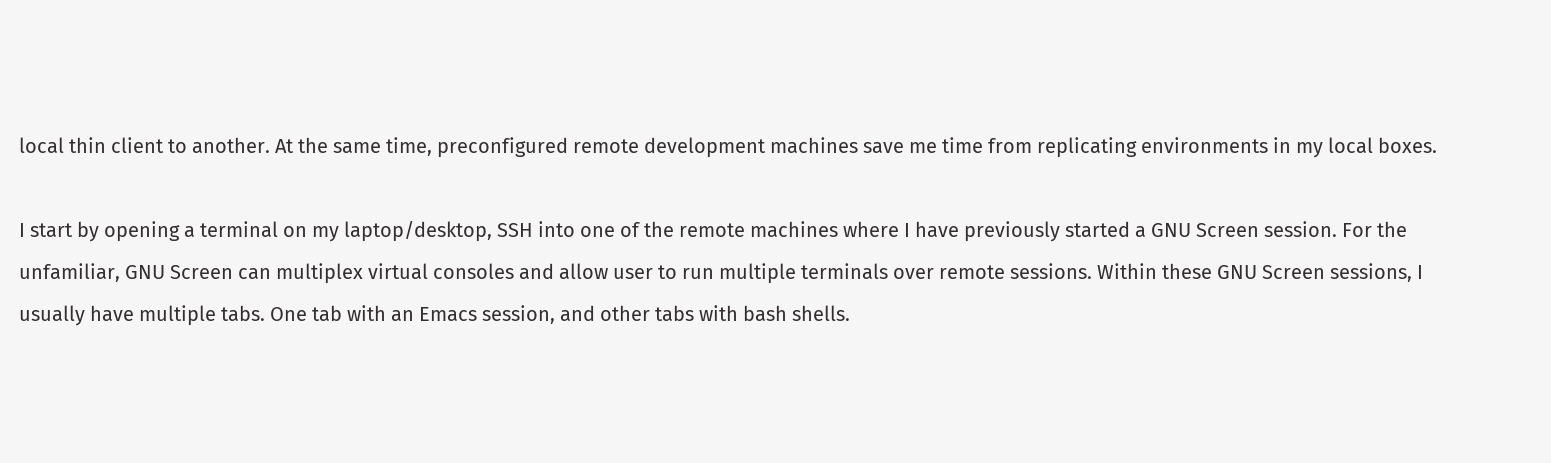local thin client to another. At the same time, preconfigured remote development machines save me time from replicating environments in my local boxes.

I start by opening a terminal on my laptop/desktop, SSH into one of the remote machines where I have previously started a GNU Screen session. For the unfamiliar, GNU Screen can multiplex virtual consoles and allow user to run multiple terminals over remote sessions. Within these GNU Screen sessions, I usually have multiple tabs. One tab with an Emacs session, and other tabs with bash shells.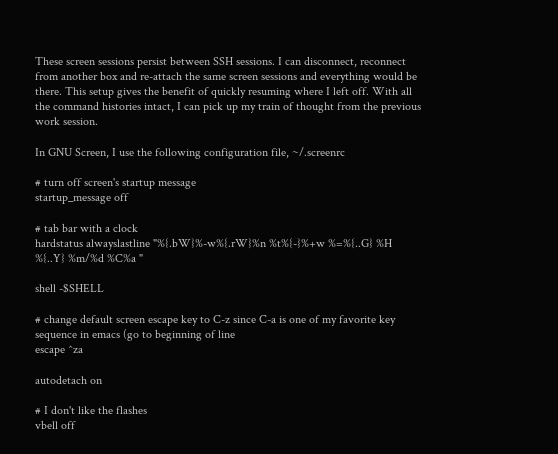These screen sessions persist between SSH sessions. I can disconnect, reconnect from another box and re-attach the same screen sessions and everything would be there. This setup gives the benefit of quickly resuming where I left off. With all the command histories intact, I can pick up my train of thought from the previous work session.

In GNU Screen, I use the following configuration file, ~/.screenrc

# turn off screen's startup message
startup_message off

# tab bar with a clock
hardstatus alwayslastline "%{.bW}%-w%{.rW}%n %t%{-}%+w %=%{..G} %H %{..Y} %m/%d %C%a "

shell -$SHELL

# change default screen escape key to C-z since C-a is one of my favorite key sequence in emacs (go to beginning of line
escape ^za

autodetach on

# I don't like the flashes
vbell off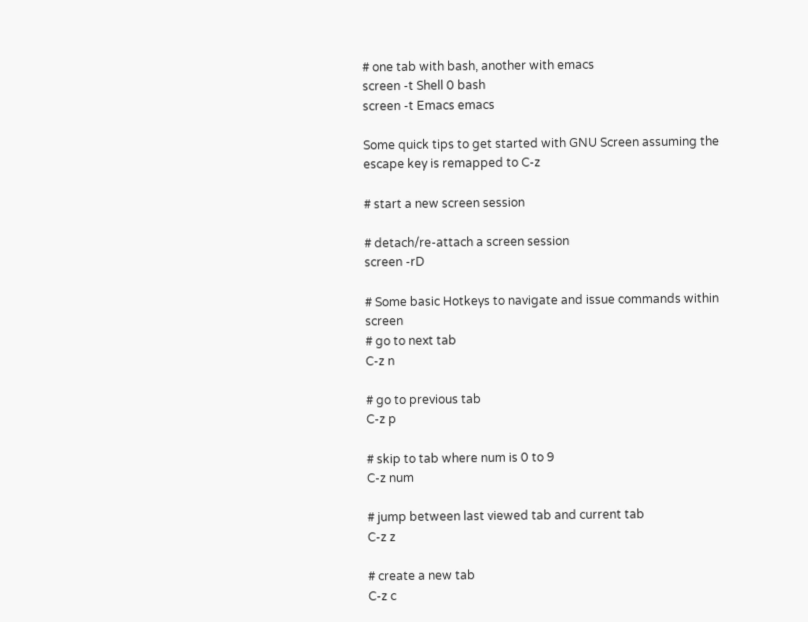# one tab with bash, another with emacs
screen -t Shell 0 bash
screen -t Emacs emacs

Some quick tips to get started with GNU Screen assuming the escape key is remapped to C-z

# start a new screen session

# detach/re-attach a screen session
screen -rD

# Some basic Hotkeys to navigate and issue commands within screen
# go to next tab
C-z n

# go to previous tab
C-z p

# skip to tab where num is 0 to 9
C-z num

# jump between last viewed tab and current tab
C-z z

# create a new tab
C-z c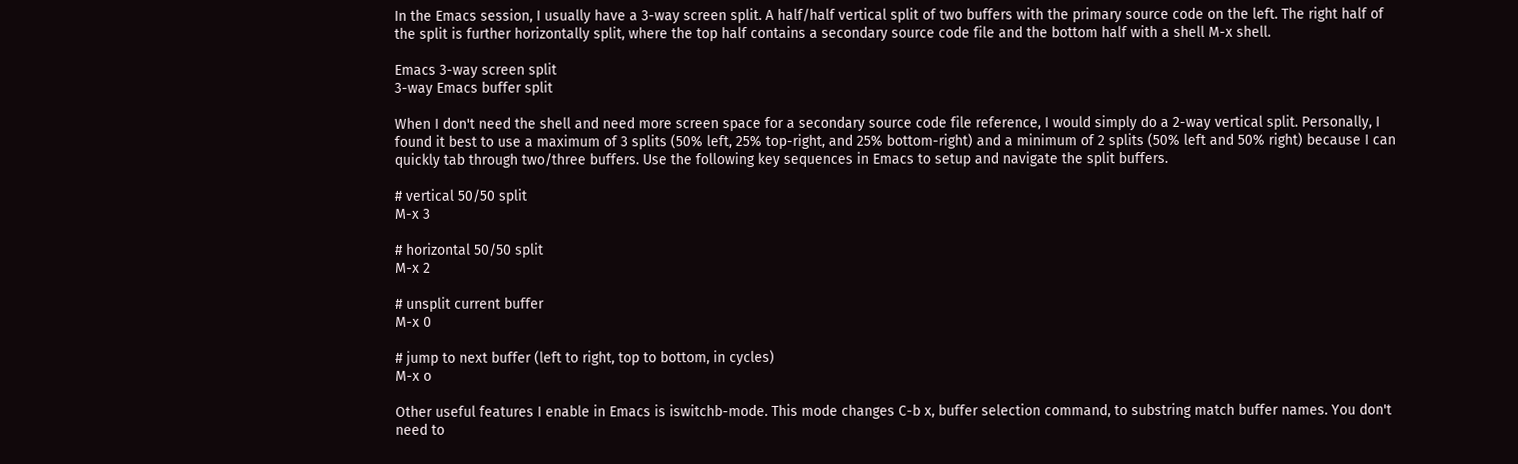In the Emacs session, I usually have a 3-way screen split. A half/half vertical split of two buffers with the primary source code on the left. The right half of the split is further horizontally split, where the top half contains a secondary source code file and the bottom half with a shell M-x shell.

Emacs 3-way screen split
3-way Emacs buffer split

When I don't need the shell and need more screen space for a secondary source code file reference, I would simply do a 2-way vertical split. Personally, I found it best to use a maximum of 3 splits (50% left, 25% top-right, and 25% bottom-right) and a minimum of 2 splits (50% left and 50% right) because I can quickly tab through two/three buffers. Use the following key sequences in Emacs to setup and navigate the split buffers.

# vertical 50/50 split
M-x 3

# horizontal 50/50 split
M-x 2

# unsplit current buffer
M-x 0

# jump to next buffer (left to right, top to bottom, in cycles)
M-x o

Other useful features I enable in Emacs is iswitchb-mode. This mode changes C-b x, buffer selection command, to substring match buffer names. You don't need to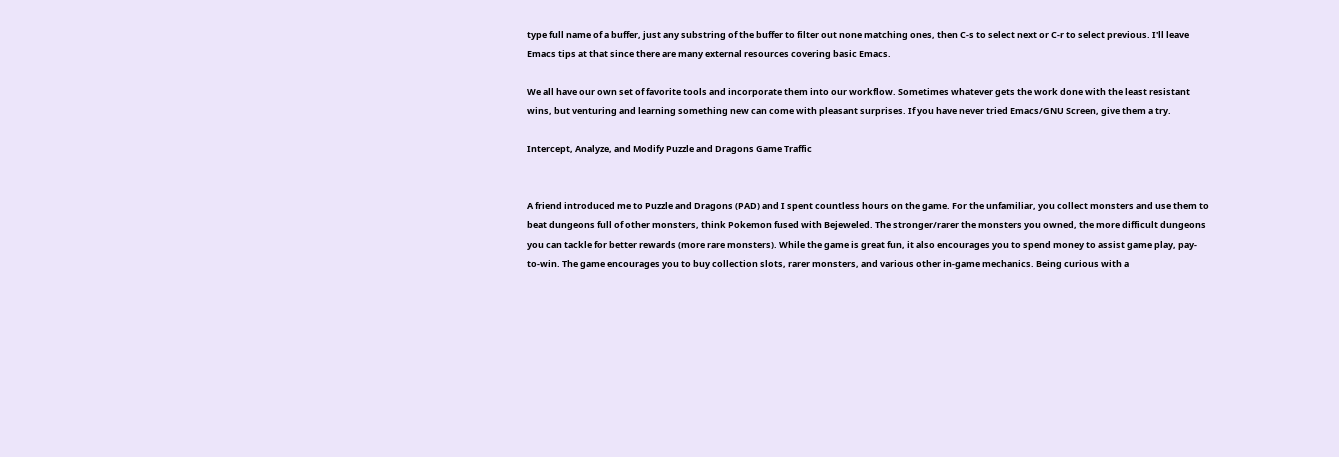type full name of a buffer, just any substring of the buffer to filter out none matching ones, then C-s to select next or C-r to select previous. I'll leave Emacs tips at that since there are many external resources covering basic Emacs.

We all have our own set of favorite tools and incorporate them into our workflow. Sometimes whatever gets the work done with the least resistant wins, but venturing and learning something new can come with pleasant surprises. If you have never tried Emacs/GNU Screen, give them a try.

Intercept, Analyze, and Modify Puzzle and Dragons Game Traffic


A friend introduced me to Puzzle and Dragons (PAD) and I spent countless hours on the game. For the unfamiliar, you collect monsters and use them to beat dungeons full of other monsters, think Pokemon fused with Bejeweled. The stronger/rarer the monsters you owned, the more difficult dungeons you can tackle for better rewards (more rare monsters). While the game is great fun, it also encourages you to spend money to assist game play, pay-to-win. The game encourages you to buy collection slots, rarer monsters, and various other in-game mechanics. Being curious with a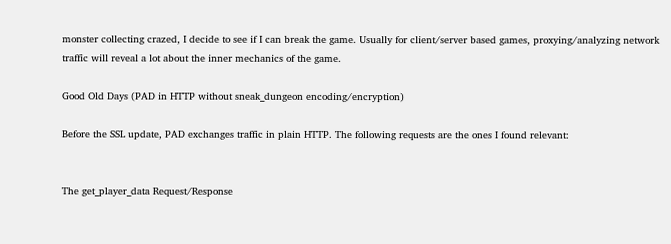monster collecting crazed, I decide to see if I can break the game. Usually for client/server based games, proxying/analyzing network traffic will reveal a lot about the inner mechanics of the game.

Good Old Days (PAD in HTTP without sneak_dungeon encoding/encryption)

Before the SSL update, PAD exchanges traffic in plain HTTP. The following requests are the ones I found relevant:


The get_player_data Request/Response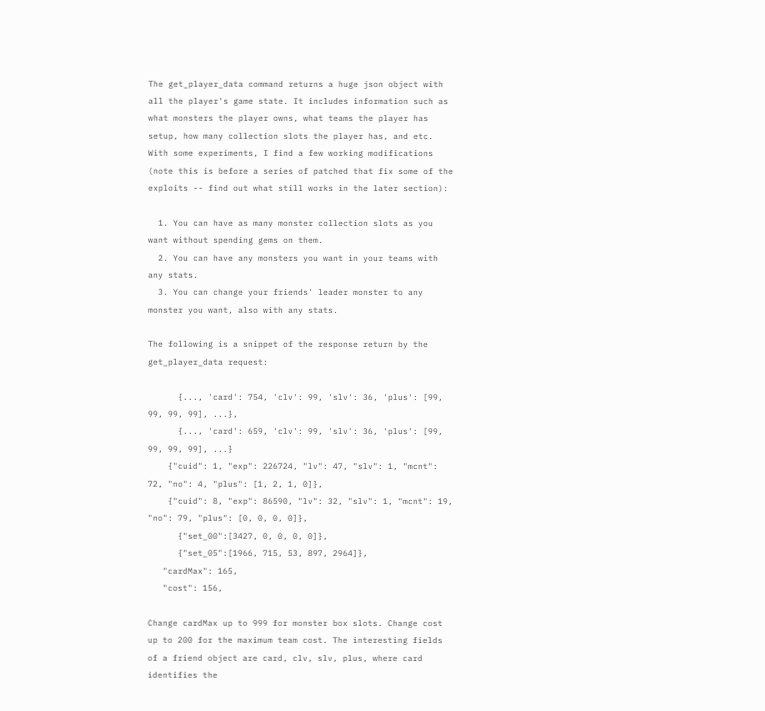The get_player_data command returns a huge json object with all the player's game state. It includes information such as what monsters the player owns, what teams the player has setup, how many collection slots the player has, and etc. With some experiments, I find a few working modifications (note this is before a series of patched that fix some of the exploits -- find out what still works in the later section):

  1. You can have as many monster collection slots as you want without spending gems on them.
  2. You can have any monsters you want in your teams with any stats.
  3. You can change your friends' leader monster to any monster you want, also with any stats.

The following is a snippet of the response return by the get_player_data request:

      {..., 'card': 754, 'clv': 99, 'slv': 36, 'plus': [99, 99, 99, 99], ...},
      {..., 'card': 659, 'clv': 99, 'slv': 36, 'plus': [99, 99, 99, 99], ...}
    {"cuid": 1, "exp": 226724, "lv": 47, "slv": 1, "mcnt": 72, "no": 4, "plus": [1, 2, 1, 0]},
    {"cuid": 8, "exp": 86590, "lv": 32, "slv": 1, "mcnt": 19, "no": 79, "plus": [0, 0, 0, 0]},
      {"set_00":[3427, 0, 0, 0, 0]},
      {"set_05":[1966, 715, 53, 897, 2964]},
   "cardMax": 165,
   "cost": 156,

Change cardMax up to 999 for monster box slots. Change cost up to 200 for the maximum team cost. The interesting fields of a friend object are card, clv, slv, plus, where card identifies the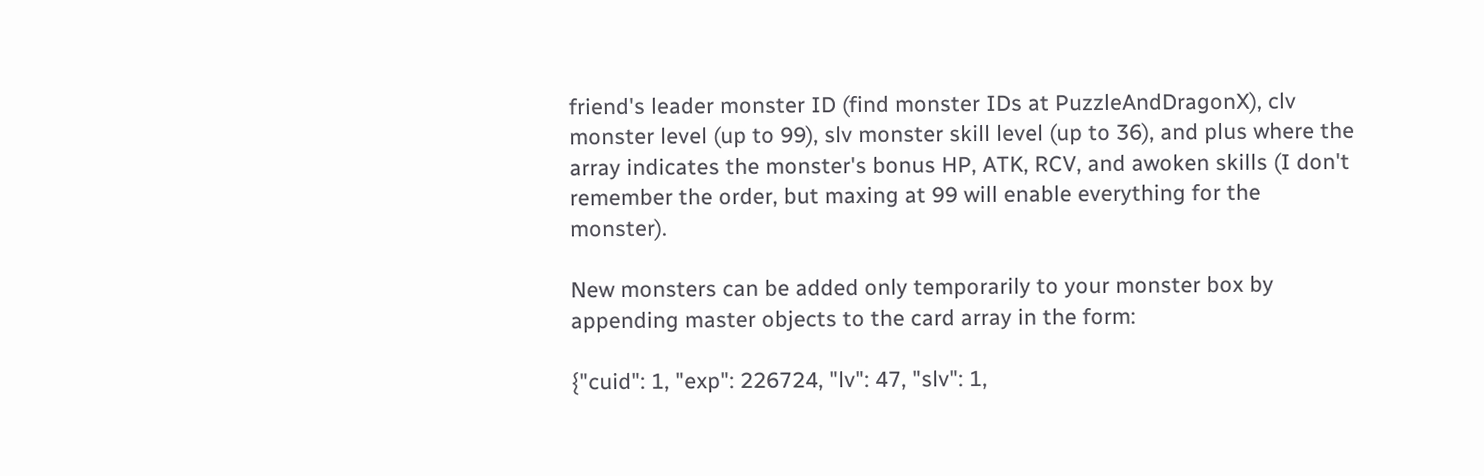friend's leader monster ID (find monster IDs at PuzzleAndDragonX), clv monster level (up to 99), slv monster skill level (up to 36), and plus where the array indicates the monster's bonus HP, ATK, RCV, and awoken skills (I don't remember the order, but maxing at 99 will enable everything for the monster).

New monsters can be added only temporarily to your monster box by appending master objects to the card array in the form:

{"cuid": 1, "exp": 226724, "lv": 47, "slv": 1,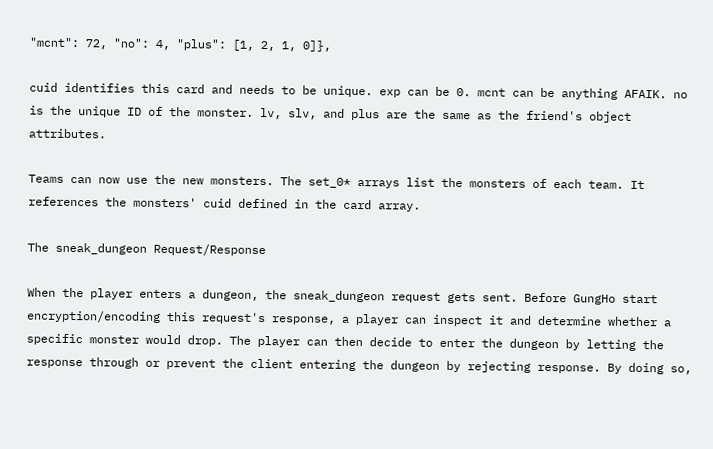"mcnt": 72, "no": 4, "plus": [1, 2, 1, 0]},

cuid identifies this card and needs to be unique. exp can be 0. mcnt can be anything AFAIK. no is the unique ID of the monster. lv, slv, and plus are the same as the friend's object attributes.

Teams can now use the new monsters. The set_0* arrays list the monsters of each team. It references the monsters' cuid defined in the card array.

The sneak_dungeon Request/Response

When the player enters a dungeon, the sneak_dungeon request gets sent. Before GungHo start encryption/encoding this request's response, a player can inspect it and determine whether a specific monster would drop. The player can then decide to enter the dungeon by letting the response through or prevent the client entering the dungeon by rejecting response. By doing so,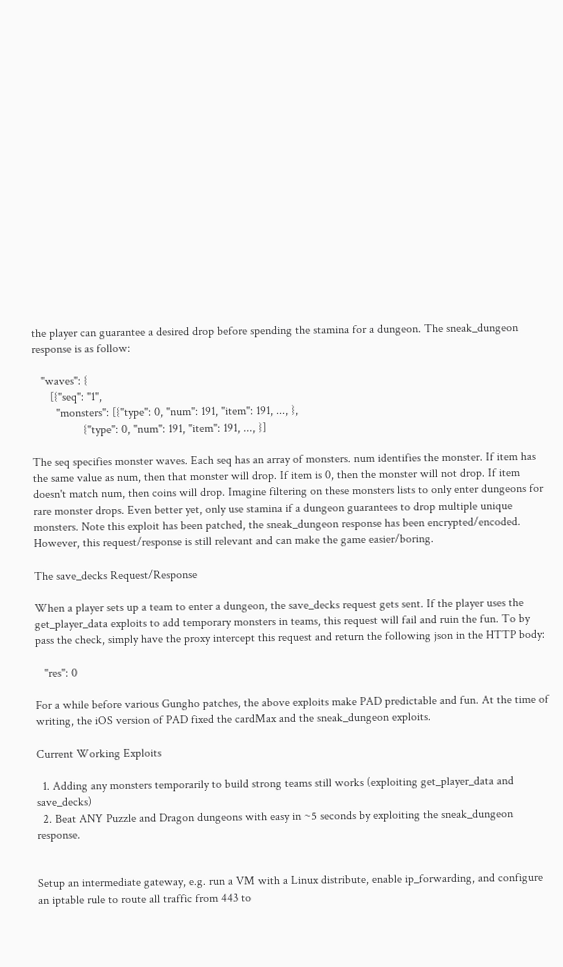the player can guarantee a desired drop before spending the stamina for a dungeon. The sneak_dungeon response is as follow:

   "waves": {
      [{"seq": "1",
        "monsters": [{"type": 0, "num": 191, "item": 191, ..., },
                 {"type": 0, "num": 191, "item": 191, ..., }]

The seq specifies monster waves. Each seq has an array of monsters. num identifies the monster. If item has the same value as num, then that monster will drop. If item is 0, then the monster will not drop. If item doesn't match num, then coins will drop. Imagine filtering on these monsters lists to only enter dungeons for rare monster drops. Even better yet, only use stamina if a dungeon guarantees to drop multiple unique monsters. Note this exploit has been patched, the sneak_dungeon response has been encrypted/encoded. However, this request/response is still relevant and can make the game easier/boring.

The save_decks Request/Response

When a player sets up a team to enter a dungeon, the save_decks request gets sent. If the player uses the get_player_data exploits to add temporary monsters in teams, this request will fail and ruin the fun. To by pass the check, simply have the proxy intercept this request and return the following json in the HTTP body:

   "res": 0

For a while before various Gungho patches, the above exploits make PAD predictable and fun. At the time of writing, the iOS version of PAD fixed the cardMax and the sneak_dungeon exploits.

Current Working Exploits

  1. Adding any monsters temporarily to build strong teams still works (exploiting get_player_data and save_decks)
  2. Beat ANY Puzzle and Dragon dungeons with easy in ~5 seconds by exploiting the sneak_dungeon response.


Setup an intermediate gateway, e.g. run a VM with a Linux distribute, enable ip_forwarding, and configure an iptable rule to route all traffic from 443 to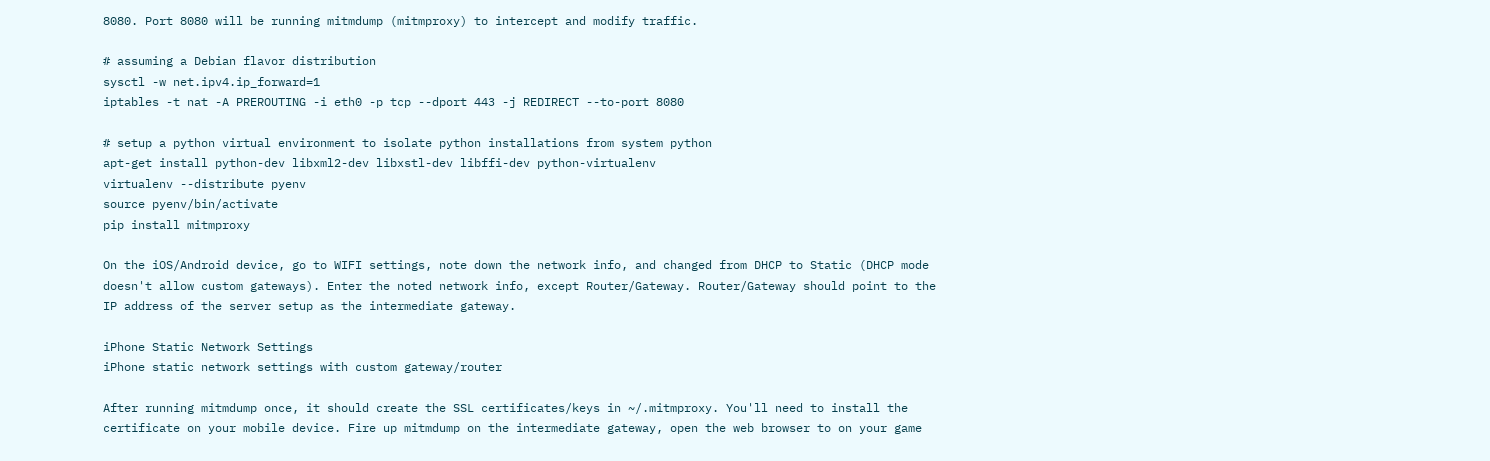8080. Port 8080 will be running mitmdump (mitmproxy) to intercept and modify traffic.

# assuming a Debian flavor distribution
sysctl -w net.ipv4.ip_forward=1
iptables -t nat -A PREROUTING -i eth0 -p tcp --dport 443 -j REDIRECT --to-port 8080

# setup a python virtual environment to isolate python installations from system python
apt-get install python-dev libxml2-dev libxstl-dev libffi-dev python-virtualenv
virtualenv --distribute pyenv
source pyenv/bin/activate
pip install mitmproxy

On the iOS/Android device, go to WIFI settings, note down the network info, and changed from DHCP to Static (DHCP mode doesn't allow custom gateways). Enter the noted network info, except Router/Gateway. Router/Gateway should point to the IP address of the server setup as the intermediate gateway.

iPhone Static Network Settings
iPhone static network settings with custom gateway/router

After running mitmdump once, it should create the SSL certificates/keys in ~/.mitmproxy. You'll need to install the certificate on your mobile device. Fire up mitmdump on the intermediate gateway, open the web browser to on your game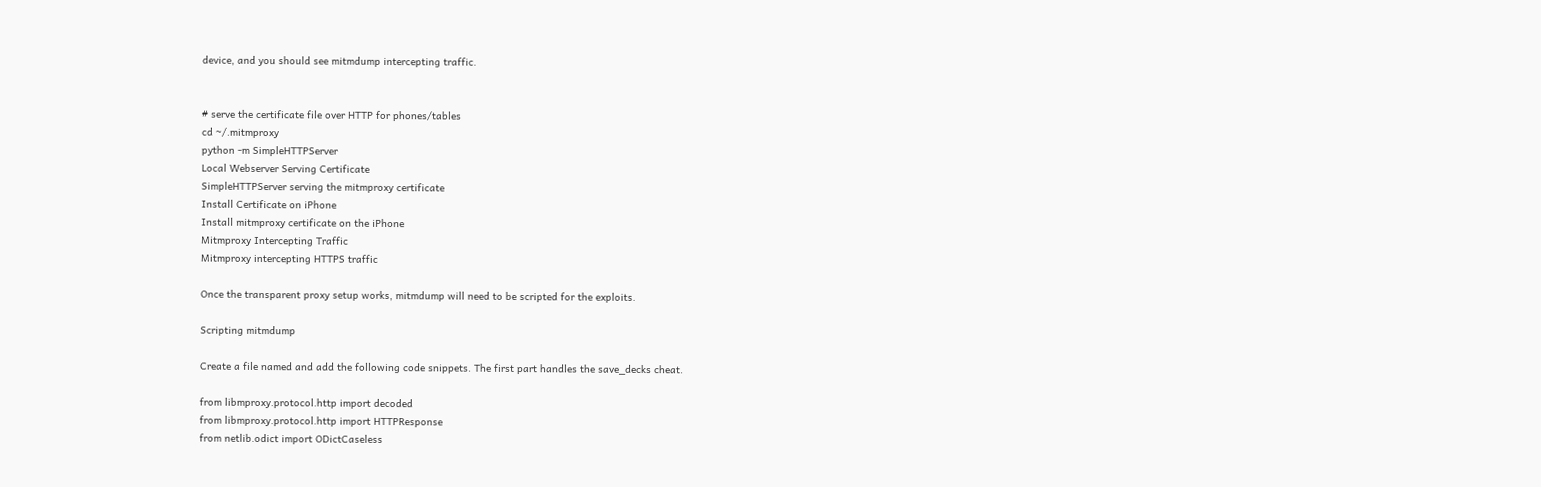device, and you should see mitmdump intercepting traffic.


# serve the certificate file over HTTP for phones/tables
cd ~/.mitmproxy
python -m SimpleHTTPServer
Local Webserver Serving Certificate
SimpleHTTPServer serving the mitmproxy certificate
Install Certificate on iPhone
Install mitmproxy certificate on the iPhone
Mitmproxy Intercepting Traffic
Mitmproxy intercepting HTTPS traffic

Once the transparent proxy setup works, mitmdump will need to be scripted for the exploits.

Scripting mitmdump

Create a file named and add the following code snippets. The first part handles the save_decks cheat.

from libmproxy.protocol.http import decoded
from libmproxy.protocol.http import HTTPResponse
from netlib.odict import ODictCaseless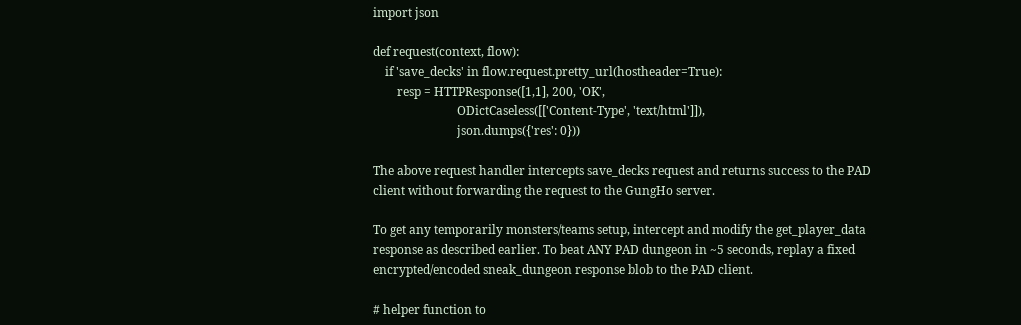import json

def request(context, flow):
    if 'save_decks' in flow.request.pretty_url(hostheader=True):
        resp = HTTPResponse([1,1], 200, 'OK',
                            ODictCaseless([['Content-Type', 'text/html']]),
                            json.dumps({'res': 0}))

The above request handler intercepts save_decks request and returns success to the PAD client without forwarding the request to the GungHo server.

To get any temporarily monsters/teams setup, intercept and modify the get_player_data response as described earlier. To beat ANY PAD dungeon in ~5 seconds, replay a fixed encrypted/encoded sneak_dungeon response blob to the PAD client.

# helper function to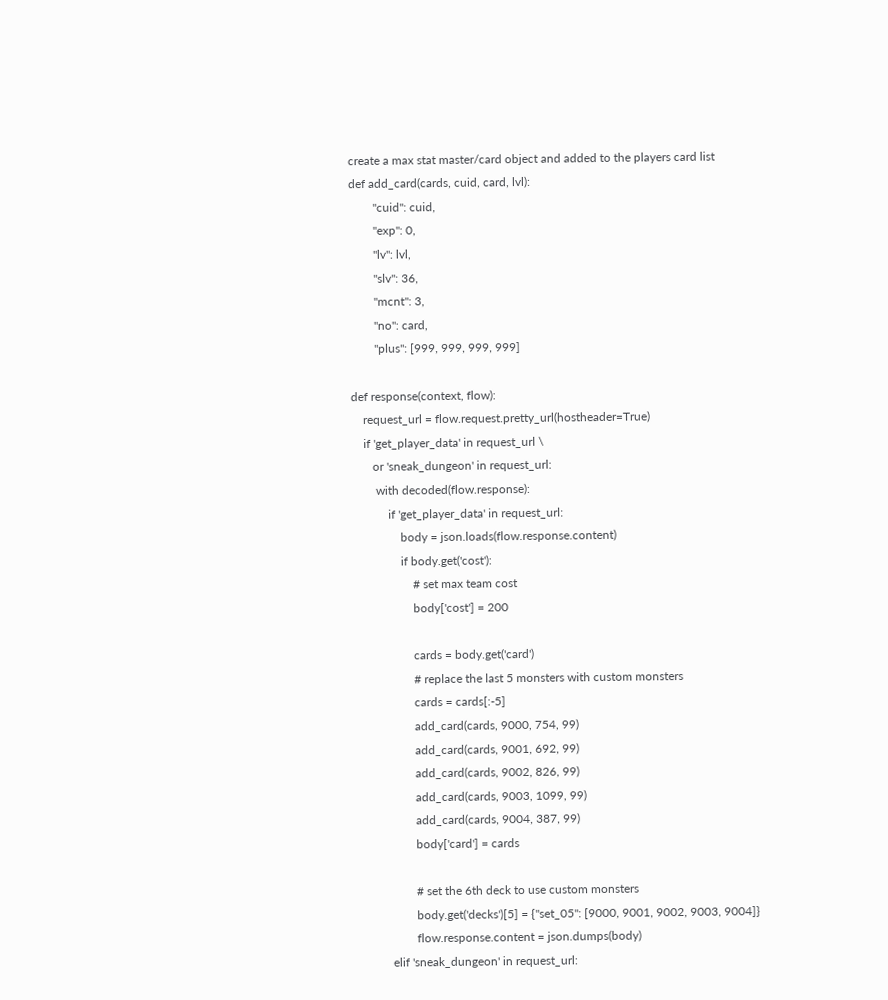create a max stat master/card object and added to the players card list
def add_card(cards, cuid, card, lvl):
        "cuid": cuid,
        "exp": 0,
        "lv": lvl,
        "slv": 36,
        "mcnt": 3,
        "no": card,
        "plus": [999, 999, 999, 999]

def response(context, flow):
    request_url = flow.request.pretty_url(hostheader=True)
    if 'get_player_data' in request_url \
       or 'sneak_dungeon' in request_url:
        with decoded(flow.response):
            if 'get_player_data' in request_url:
                body = json.loads(flow.response.content)
                if body.get('cost'):
                    # set max team cost
                    body['cost'] = 200

                    cards = body.get('card')
                    # replace the last 5 monsters with custom monsters
                    cards = cards[:-5]
                    add_card(cards, 9000, 754, 99)
                    add_card(cards, 9001, 692, 99)
                    add_card(cards, 9002, 826, 99)
                    add_card(cards, 9003, 1099, 99)
                    add_card(cards, 9004, 387, 99)
                    body['card'] = cards

                    # set the 6th deck to use custom monsters
                    body.get('decks')[5] = {"set_05": [9000, 9001, 9002, 9003, 9004]}
                    flow.response.content = json.dumps(body)
            elif 'sneak_dungeon' in request_url: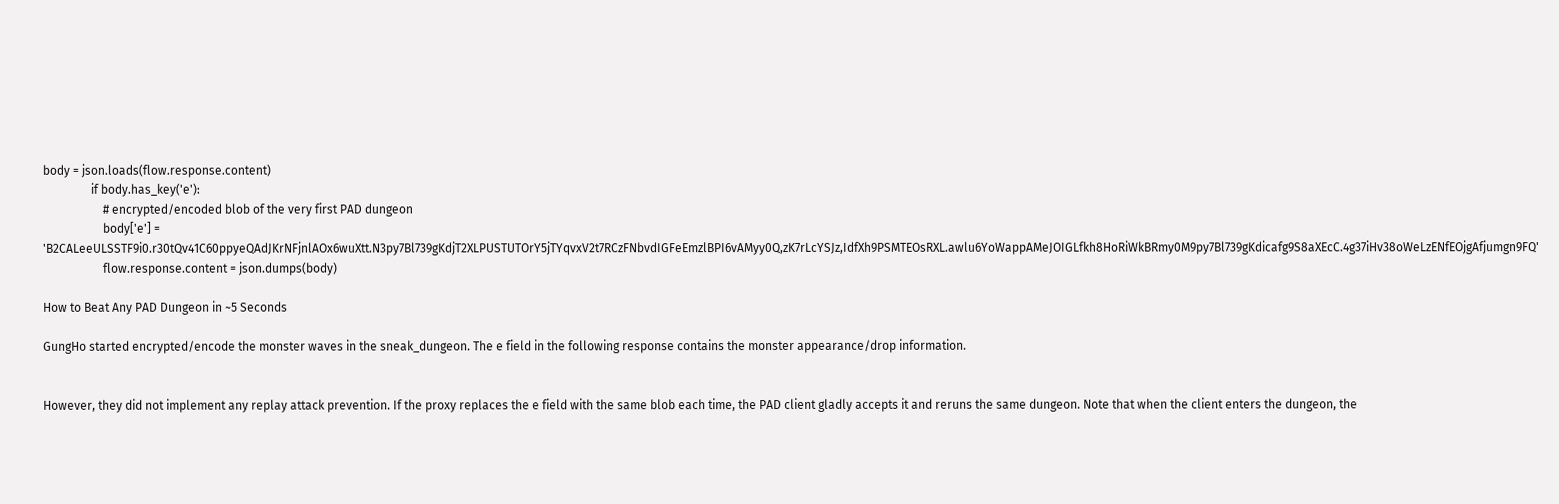body = json.loads(flow.response.content)
                if body.has_key('e'):
                    # encrypted/encoded blob of the very first PAD dungeon
                    body['e'] = 'B2CALeeULSSTF9i0.r30tQv41C60ppyeQAdJKrNFjnlAOx6wuXtt.N3py7Bl739gKdjT2XLPUSTUTOrY5jTYqvxV2t7RCzFNbvdIGFeEmzlBPI6vAMyy0Q,zK7rLcYSJz,IdfXh9PSMTEOsRXL.awlu6YoWappAMeJOIGLfkh8HoRiWkBRmy0M9py7Bl739gKdicafg9S8aXEcC.4g37iHv38oWeLzENfEOjgAfjumgn9FQ'
                    flow.response.content = json.dumps(body)

How to Beat Any PAD Dungeon in ~5 Seconds

GungHo started encrypted/encode the monster waves in the sneak_dungeon. The e field in the following response contains the monster appearance/drop information.


However, they did not implement any replay attack prevention. If the proxy replaces the e field with the same blob each time, the PAD client gladly accepts it and reruns the same dungeon. Note that when the client enters the dungeon, the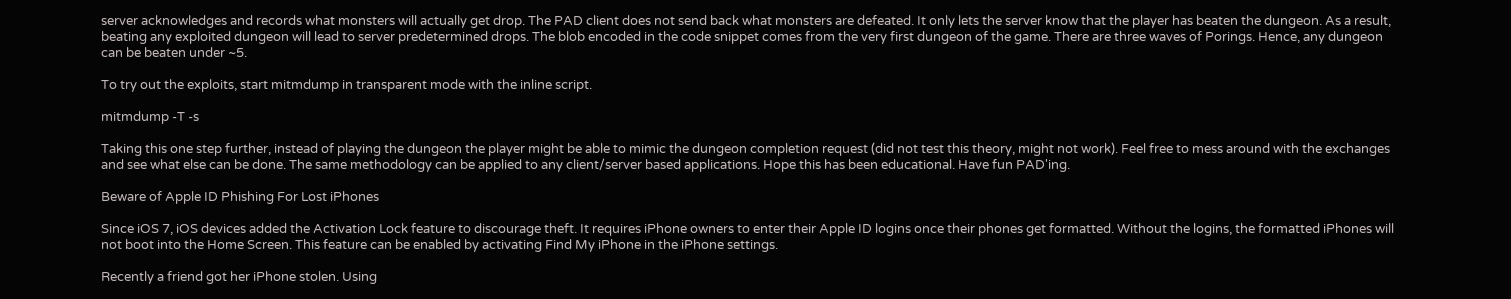server acknowledges and records what monsters will actually get drop. The PAD client does not send back what monsters are defeated. It only lets the server know that the player has beaten the dungeon. As a result, beating any exploited dungeon will lead to server predetermined drops. The blob encoded in the code snippet comes from the very first dungeon of the game. There are three waves of Porings. Hence, any dungeon can be beaten under ~5.

To try out the exploits, start mitmdump in transparent mode with the inline script.

mitmdump -T -s

Taking this one step further, instead of playing the dungeon the player might be able to mimic the dungeon completion request (did not test this theory, might not work). Feel free to mess around with the exchanges and see what else can be done. The same methodology can be applied to any client/server based applications. Hope this has been educational. Have fun PAD'ing.

Beware of Apple ID Phishing For Lost iPhones

Since iOS 7, iOS devices added the Activation Lock feature to discourage theft. It requires iPhone owners to enter their Apple ID logins once their phones get formatted. Without the logins, the formatted iPhones will not boot into the Home Screen. This feature can be enabled by activating Find My iPhone in the iPhone settings.

Recently a friend got her iPhone stolen. Using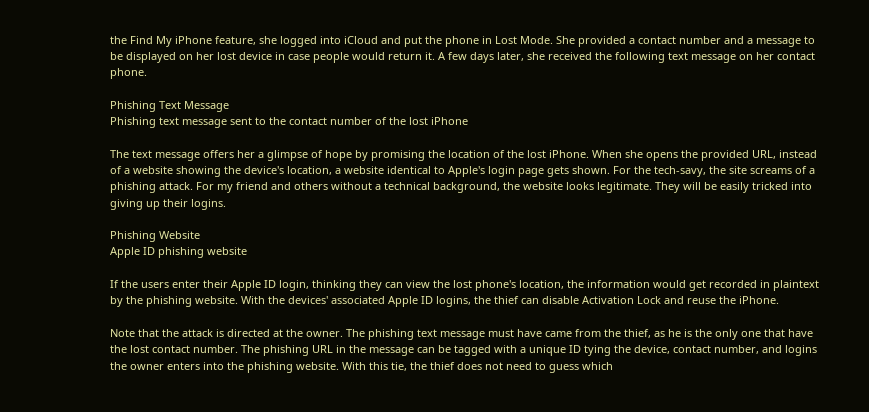the Find My iPhone feature, she logged into iCloud and put the phone in Lost Mode. She provided a contact number and a message to be displayed on her lost device in case people would return it. A few days later, she received the following text message on her contact phone.

Phishing Text Message
Phishing text message sent to the contact number of the lost iPhone

The text message offers her a glimpse of hope by promising the location of the lost iPhone. When she opens the provided URL, instead of a website showing the device's location, a website identical to Apple's login page gets shown. For the tech-savy, the site screams of a phishing attack. For my friend and others without a technical background, the website looks legitimate. They will be easily tricked into giving up their logins.

Phishing Website
Apple ID phishing website

If the users enter their Apple ID login, thinking they can view the lost phone's location, the information would get recorded in plaintext by the phishing website. With the devices' associated Apple ID logins, the thief can disable Activation Lock and reuse the iPhone.

Note that the attack is directed at the owner. The phishing text message must have came from the thief, as he is the only one that have the lost contact number. The phishing URL in the message can be tagged with a unique ID tying the device, contact number, and logins the owner enters into the phishing website. With this tie, the thief does not need to guess which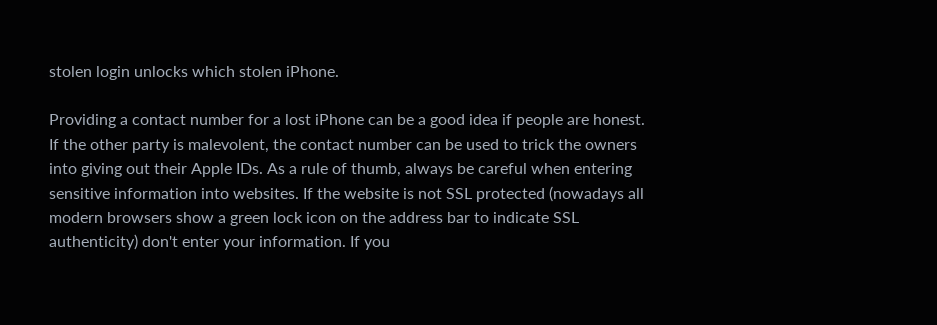stolen login unlocks which stolen iPhone.

Providing a contact number for a lost iPhone can be a good idea if people are honest. If the other party is malevolent, the contact number can be used to trick the owners into giving out their Apple IDs. As a rule of thumb, always be careful when entering sensitive information into websites. If the website is not SSL protected (nowadays all modern browsers show a green lock icon on the address bar to indicate SSL authenticity) don't enter your information. If you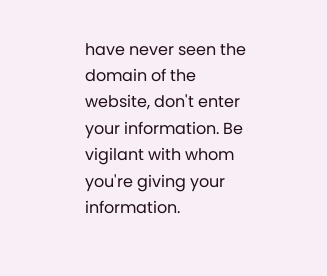have never seen the domain of the website, don't enter your information. Be vigilant with whom you're giving your information.